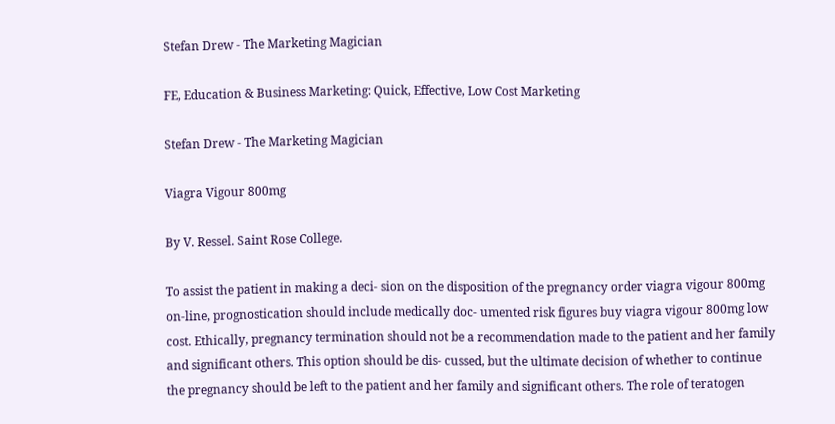Stefan Drew - The Marketing Magician

FE, Education & Business Marketing: Quick, Effective, Low Cost Marketing

Stefan Drew - The Marketing Magician

Viagra Vigour 800mg

By V. Ressel. Saint Rose College.

To assist the patient in making a deci- sion on the disposition of the pregnancy order viagra vigour 800mg on-line, prognostication should include medically doc- umented risk figures buy viagra vigour 800mg low cost. Ethically, pregnancy termination should not be a recommendation made to the patient and her family and significant others. This option should be dis- cussed, but the ultimate decision of whether to continue the pregnancy should be left to the patient and her family and significant others. The role of teratogen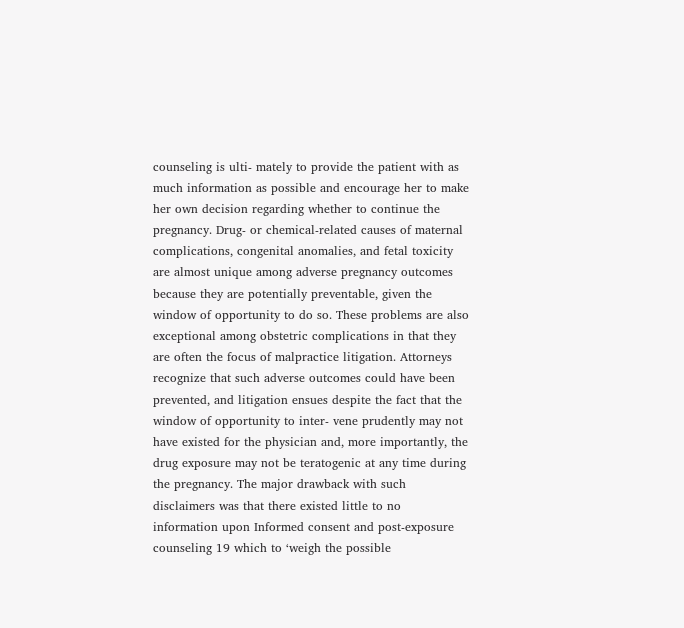counseling is ulti- mately to provide the patient with as much information as possible and encourage her to make her own decision regarding whether to continue the pregnancy. Drug- or chemical-related causes of maternal complications, congenital anomalies, and fetal toxicity are almost unique among adverse pregnancy outcomes because they are potentially preventable, given the window of opportunity to do so. These problems are also exceptional among obstetric complications in that they are often the focus of malpractice litigation. Attorneys recognize that such adverse outcomes could have been prevented, and litigation ensues despite the fact that the window of opportunity to inter- vene prudently may not have existed for the physician and, more importantly, the drug exposure may not be teratogenic at any time during the pregnancy. The major drawback with such disclaimers was that there existed little to no information upon Informed consent and post-exposure counseling 19 which to ‘weigh the possible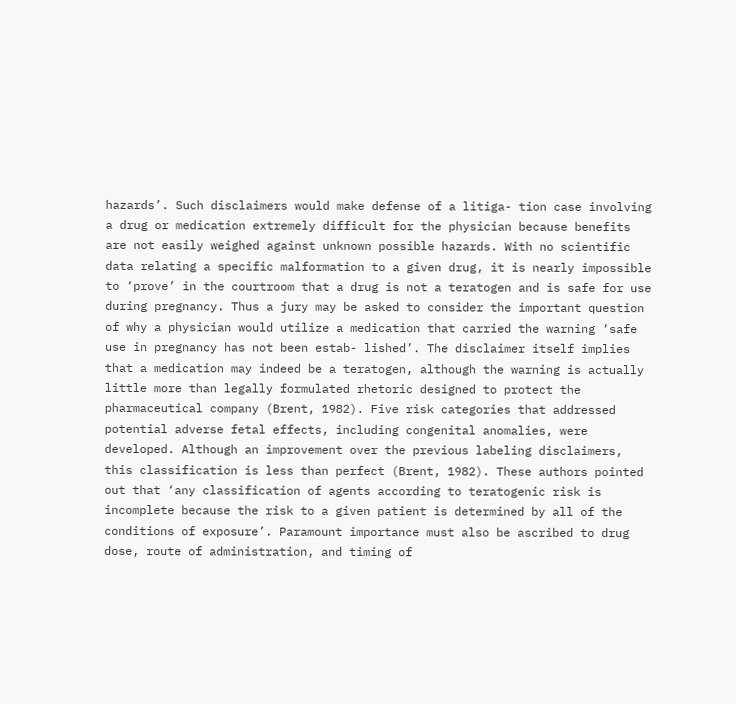hazards’. Such disclaimers would make defense of a litiga- tion case involving a drug or medication extremely difficult for the physician because benefits are not easily weighed against unknown possible hazards. With no scientific data relating a specific malformation to a given drug, it is nearly impossible to ‘prove’ in the courtroom that a drug is not a teratogen and is safe for use during pregnancy. Thus a jury may be asked to consider the important question of why a physician would utilize a medication that carried the warning ‘safe use in pregnancy has not been estab- lished’. The disclaimer itself implies that a medication may indeed be a teratogen, although the warning is actually little more than legally formulated rhetoric designed to protect the pharmaceutical company (Brent, 1982). Five risk categories that addressed potential adverse fetal effects, including congenital anomalies, were developed. Although an improvement over the previous labeling disclaimers, this classification is less than perfect (Brent, 1982). These authors pointed out that ‘any classification of agents according to teratogenic risk is incomplete because the risk to a given patient is determined by all of the conditions of exposure’. Paramount importance must also be ascribed to drug dose, route of administration, and timing of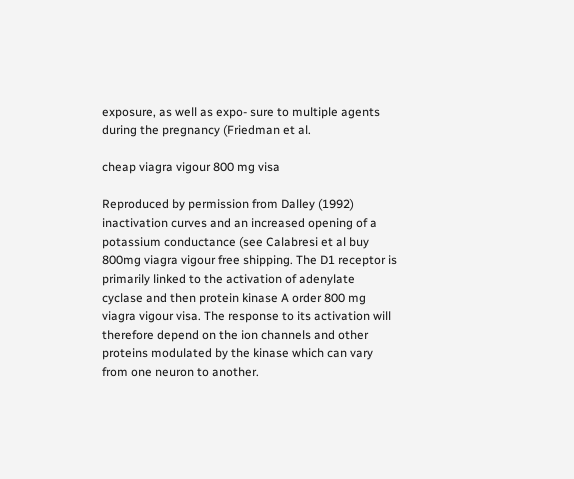exposure, as well as expo- sure to multiple agents during the pregnancy (Friedman et al.

cheap viagra vigour 800 mg visa

Reproduced by permission from Dalley (1992) inactivation curves and an increased opening of a potassium conductance (see Calabresi et al buy 800mg viagra vigour free shipping. The D1 receptor is primarily linked to the activation of adenylate cyclase and then protein kinase A order 800 mg viagra vigour visa. The response to its activation will therefore depend on the ion channels and other proteins modulated by the kinase which can vary from one neuron to another.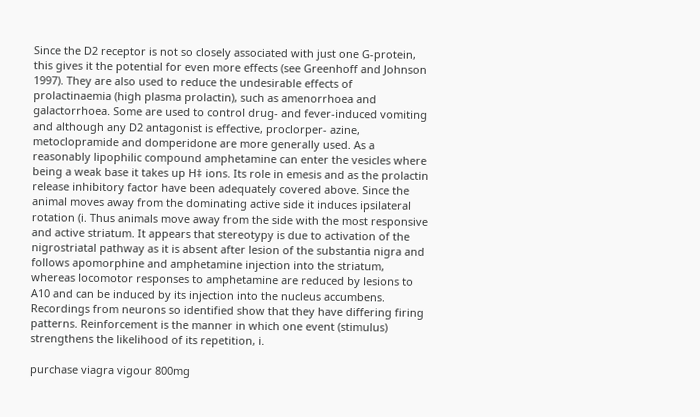Since the D2 receptor is not so closely associated with just one G-protein, this gives it the potential for even more effects (see Greenhoff and Johnson 1997). They are also used to reduce the undesirable effects of prolactinaemia (high plasma prolactin), such as amenorrhoea and galactorrhoea. Some are used to control drug- and fever-induced vomiting and although any D2 antagonist is effective, proclorper- azine, metoclopramide and domperidone are more generally used. As a reasonably lipophilic compound amphetamine can enter the vesicles where being a weak base it takes up H‡ ions. Its role in emesis and as the prolactin release inhibitory factor have been adequately covered above. Since the animal moves away from the dominating active side it induces ipsilateral rotation (i. Thus animals move away from the side with the most responsive and active striatum. It appears that stereotypy is due to activation of the nigrostriatal pathway as it is absent after lesion of the substantia nigra and follows apomorphine and amphetamine injection into the striatum, whereas locomotor responses to amphetamine are reduced by lesions to A10 and can be induced by its injection into the nucleus accumbens. Recordings from neurons so identified show that they have differing firing patterns. Reinforcement is the manner in which one event (stimulus) strengthens the likelihood of its repetition, i.

purchase viagra vigour 800mg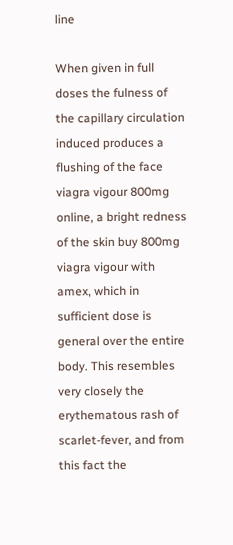line

When given in full doses the fulness of the capillary circulation induced produces a flushing of the face viagra vigour 800mg online, a bright redness of the skin buy 800mg viagra vigour with amex, which in sufficient dose is general over the entire body. This resembles very closely the erythematous rash of scarlet-fever, and from this fact the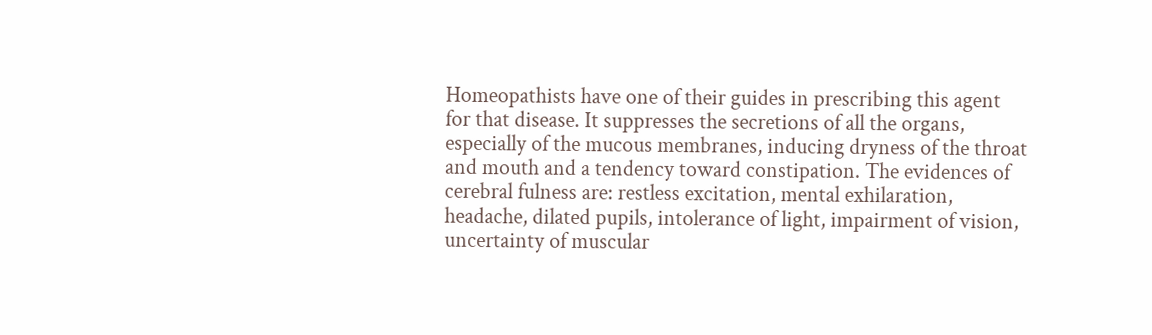Homeopathists have one of their guides in prescribing this agent for that disease. It suppresses the secretions of all the organs, especially of the mucous membranes, inducing dryness of the throat and mouth and a tendency toward constipation. The evidences of cerebral fulness are: restless excitation, mental exhilaration, headache, dilated pupils, intolerance of light, impairment of vision, uncertainty of muscular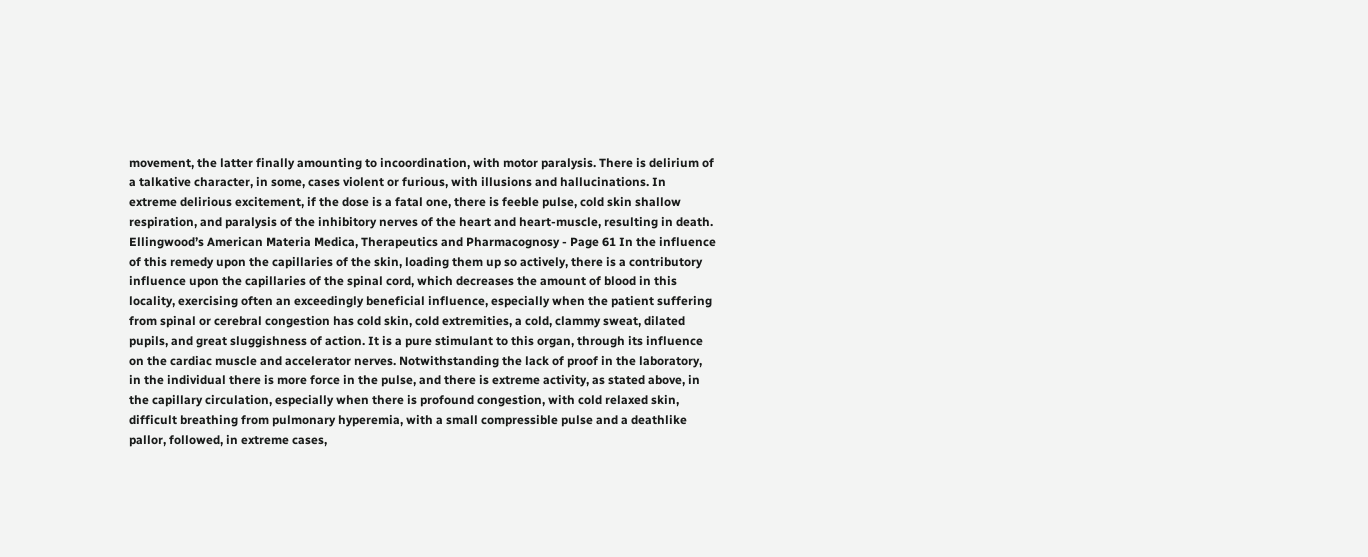movement, the latter finally amounting to incoordination, with motor paralysis. There is delirium of a talkative character, in some, cases violent or furious, with illusions and hallucinations. In extreme delirious excitement, if the dose is a fatal one, there is feeble pulse, cold skin shallow respiration, and paralysis of the inhibitory nerves of the heart and heart-muscle, resulting in death. Ellingwood’s American Materia Medica, Therapeutics and Pharmacognosy - Page 61 In the influence of this remedy upon the capillaries of the skin, loading them up so actively, there is a contributory influence upon the capillaries of the spinal cord, which decreases the amount of blood in this locality, exercising often an exceedingly beneficial influence, especially when the patient suffering from spinal or cerebral congestion has cold skin, cold extremities, a cold, clammy sweat, dilated pupils, and great sluggishness of action. It is a pure stimulant to this organ, through its influence on the cardiac muscle and accelerator nerves. Notwithstanding the lack of proof in the laboratory, in the individual there is more force in the pulse, and there is extreme activity, as stated above, in the capillary circulation, especially when there is profound congestion, with cold relaxed skin, difficult breathing from pulmonary hyperemia, with a small compressible pulse and a deathlike pallor, followed, in extreme cases,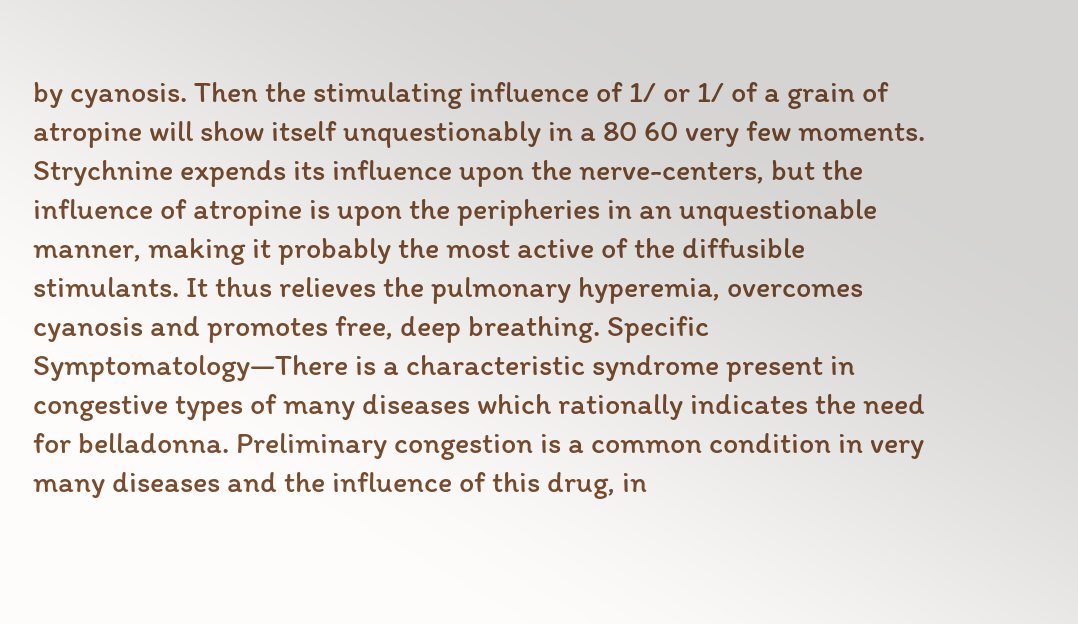by cyanosis. Then the stimulating influence of 1/ or 1/ of a grain of atropine will show itself unquestionably in a 80 60 very few moments. Strychnine expends its influence upon the nerve-centers, but the influence of atropine is upon the peripheries in an unquestionable manner, making it probably the most active of the diffusible stimulants. It thus relieves the pulmonary hyperemia, overcomes cyanosis and promotes free, deep breathing. Specific Symptomatology—There is a characteristic syndrome present in congestive types of many diseases which rationally indicates the need for belladonna. Preliminary congestion is a common condition in very many diseases and the influence of this drug, in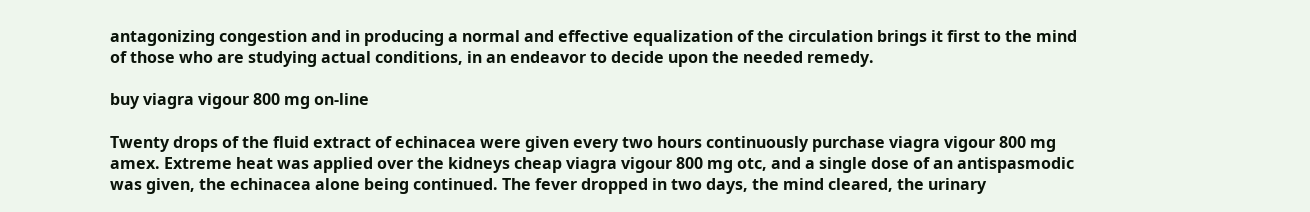antagonizing congestion and in producing a normal and effective equalization of the circulation brings it first to the mind of those who are studying actual conditions, in an endeavor to decide upon the needed remedy.

buy viagra vigour 800 mg on-line

Twenty drops of the fluid extract of echinacea were given every two hours continuously purchase viagra vigour 800 mg amex. Extreme heat was applied over the kidneys cheap viagra vigour 800 mg otc, and a single dose of an antispasmodic was given, the echinacea alone being continued. The fever dropped in two days, the mind cleared, the urinary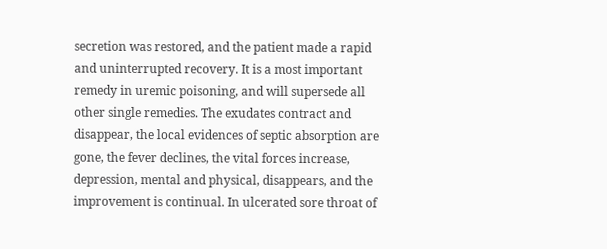secretion was restored, and the patient made a rapid and uninterrupted recovery. It is a most important remedy in uremic poisoning, and will supersede all other single remedies. The exudates contract and disappear, the local evidences of septic absorption are gone, the fever declines, the vital forces increase, depression, mental and physical, disappears, and the improvement is continual. In ulcerated sore throat of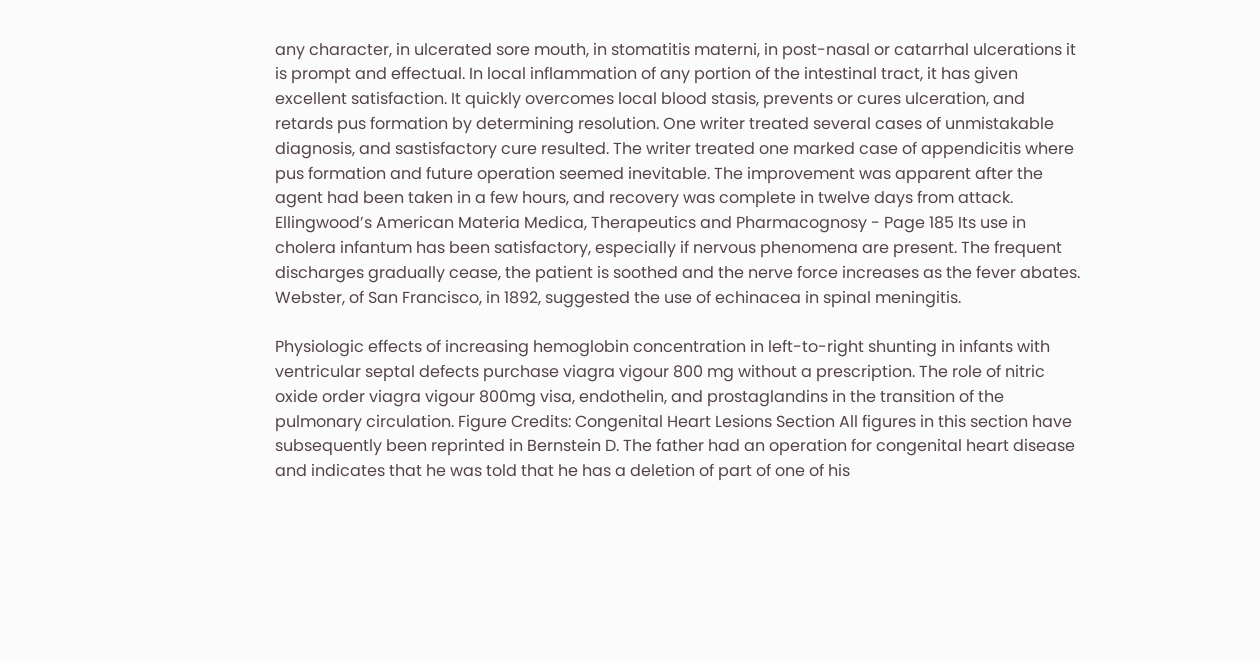any character, in ulcerated sore mouth, in stomatitis materni, in post-nasal or catarrhal ulcerations it is prompt and effectual. In local inflammation of any portion of the intestinal tract, it has given excellent satisfaction. It quickly overcomes local blood stasis, prevents or cures ulceration, and retards pus formation by determining resolution. One writer treated several cases of unmistakable diagnosis, and sastisfactory cure resulted. The writer treated one marked case of appendicitis where pus formation and future operation seemed inevitable. The improvement was apparent after the agent had been taken in a few hours, and recovery was complete in twelve days from attack. Ellingwood’s American Materia Medica, Therapeutics and Pharmacognosy - Page 185 Its use in cholera infantum has been satisfactory, especially if nervous phenomena are present. The frequent discharges gradually cease, the patient is soothed and the nerve force increases as the fever abates. Webster, of San Francisco, in 1892, suggested the use of echinacea in spinal meningitis.

Physiologic effects of increasing hemoglobin concentration in left-to-right shunting in infants with ventricular septal defects purchase viagra vigour 800 mg without a prescription. The role of nitric oxide order viagra vigour 800mg visa, endothelin, and prostaglandins in the transition of the pulmonary circulation. Figure Credits: Congenital Heart Lesions Section All figures in this section have subsequently been reprinted in Bernstein D. The father had an operation for congenital heart disease and indicates that he was told that he has a deletion of part of one of his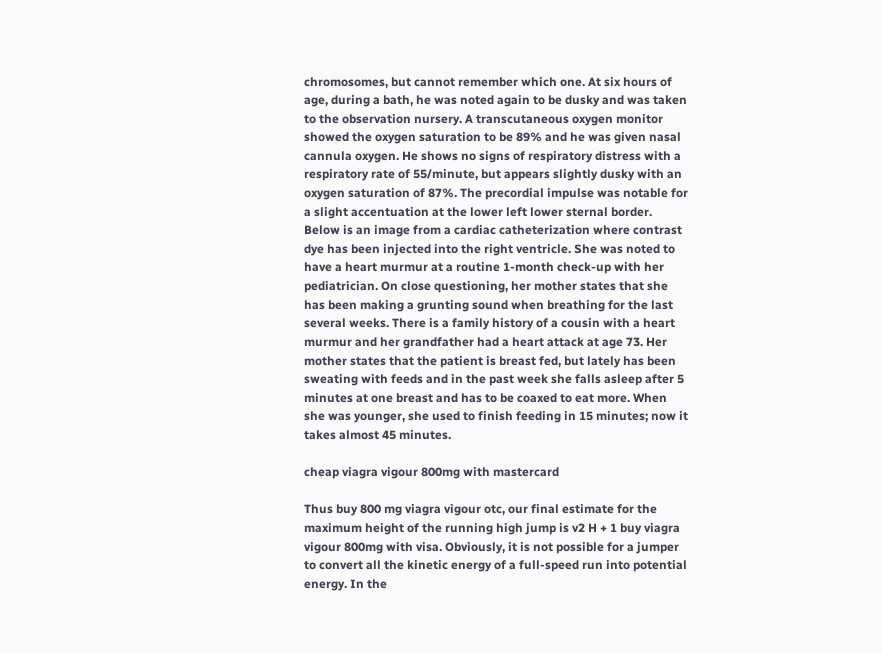chromosomes, but cannot remember which one. At six hours of age, during a bath, he was noted again to be dusky and was taken to the observation nursery. A transcutaneous oxygen monitor showed the oxygen saturation to be 89% and he was given nasal cannula oxygen. He shows no signs of respiratory distress with a respiratory rate of 55/minute, but appears slightly dusky with an oxygen saturation of 87%. The precordial impulse was notable for a slight accentuation at the lower left lower sternal border. Below is an image from a cardiac catheterization where contrast dye has been injected into the right ventricle. She was noted to have a heart murmur at a routine 1-month check-up with her pediatrician. On close questioning, her mother states that she has been making a grunting sound when breathing for the last several weeks. There is a family history of a cousin with a heart murmur and her grandfather had a heart attack at age 73. Her mother states that the patient is breast fed, but lately has been sweating with feeds and in the past week she falls asleep after 5 minutes at one breast and has to be coaxed to eat more. When she was younger, she used to finish feeding in 15 minutes; now it takes almost 45 minutes.

cheap viagra vigour 800mg with mastercard

Thus buy 800 mg viagra vigour otc, our final estimate for the maximum height of the running high jump is v2 H + 1 buy viagra vigour 800mg with visa. Obviously, it is not possible for a jumper to convert all the kinetic energy of a full-speed run into potential energy. In the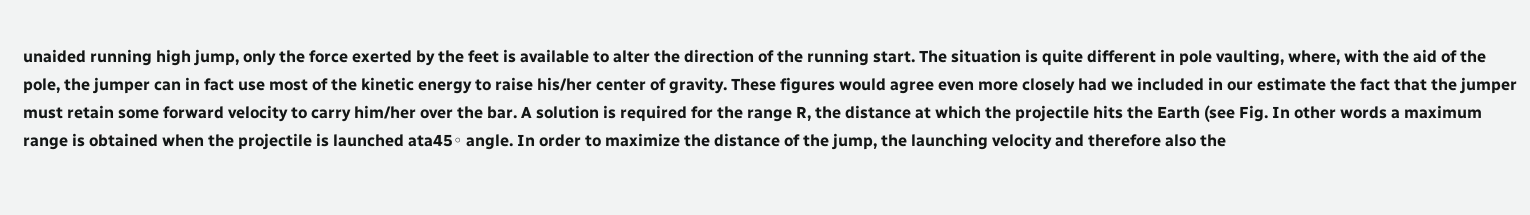unaided running high jump, only the force exerted by the feet is available to alter the direction of the running start. The situation is quite different in pole vaulting, where, with the aid of the pole, the jumper can in fact use most of the kinetic energy to raise his/her center of gravity. These figures would agree even more closely had we included in our estimate the fact that the jumper must retain some forward velocity to carry him/her over the bar. A solution is required for the range R, the distance at which the projectile hits the Earth (see Fig. In other words a maximum range is obtained when the projectile is launched ata45◦ angle. In order to maximize the distance of the jump, the launching velocity and therefore also the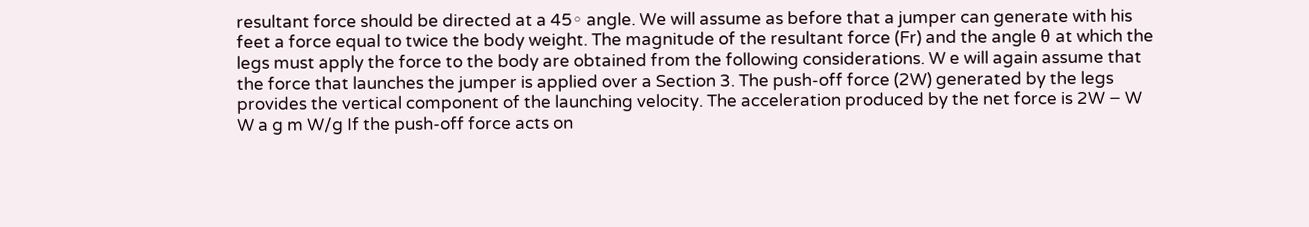resultant force should be directed at a 45◦ angle. We will assume as before that a jumper can generate with his feet a force equal to twice the body weight. The magnitude of the resultant force (Fr) and the angle θ at which the legs must apply the force to the body are obtained from the following considerations. W e will again assume that the force that launches the jumper is applied over a Section 3. The push-off force (2W) generated by the legs provides the vertical component of the launching velocity. The acceleration produced by the net force is 2W − W W a g m W/g If the push-off force acts on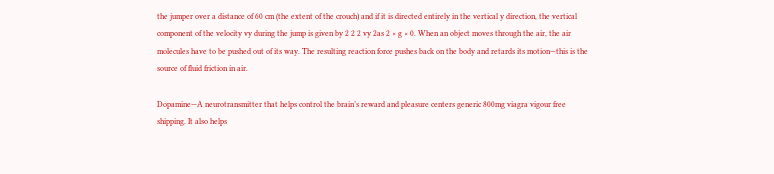the jumper over a distance of 60 cm (the extent of the crouch) and if it is directed entirely in the vertical y direction, the vertical component of the velocity vy during the jump is given by 2 2 2 vy 2as 2 × g × 0. When an object moves through the air, the air molecules have to be pushed out of its way. The resulting reaction force pushes back on the body and retards its motion—this is the source of fluid friction in air.

Dopamine—A neurotransmitter that helps control the brain’s reward and pleasure centers generic 800mg viagra vigour free shipping. It also helps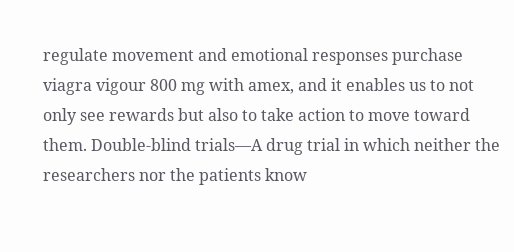regulate movement and emotional responses purchase viagra vigour 800 mg with amex, and it enables us to not only see rewards but also to take action to move toward them. Double-blind trials—A drug trial in which neither the researchers nor the patients know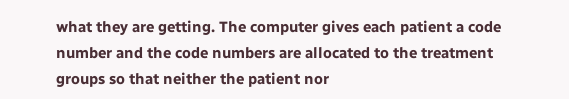what they are getting. The computer gives each patient a code number and the code numbers are allocated to the treatment groups so that neither the patient nor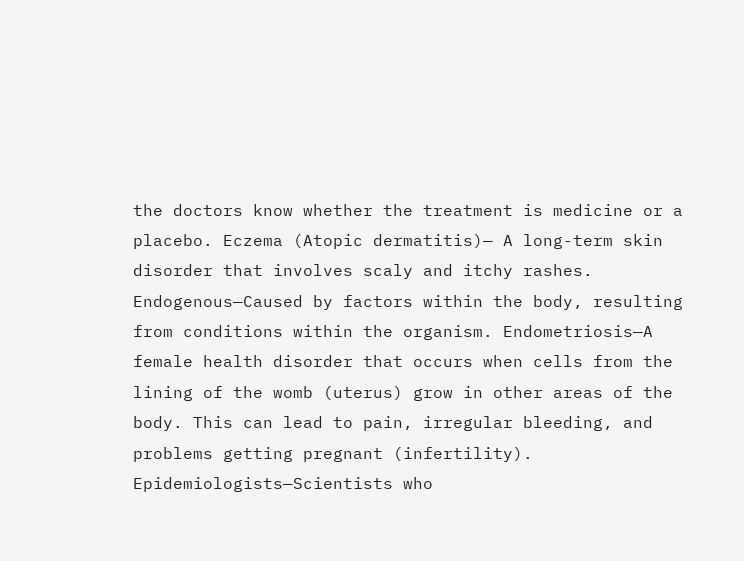the doctors know whether the treatment is medicine or a placebo. Eczema (Atopic dermatitis)— A long-term skin disorder that involves scaly and itchy rashes. Endogenous—Caused by factors within the body, resulting from conditions within the organism. Endometriosis—A female health disorder that occurs when cells from the lining of the womb (uterus) grow in other areas of the body. This can lead to pain, irregular bleeding, and problems getting pregnant (infertility). Epidemiologists—Scientists who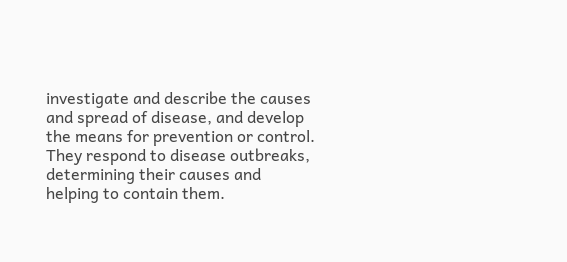investigate and describe the causes and spread of disease, and develop the means for prevention or control. They respond to disease outbreaks, determining their causes and helping to contain them.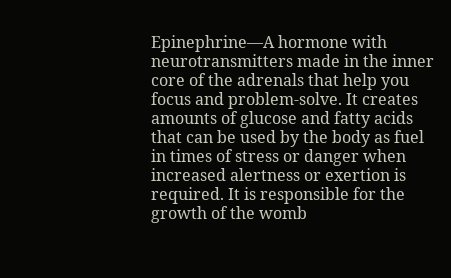Epinephrine—A hormone with neurotransmitters made in the inner core of the adrenals that help you focus and problem-solve. It creates amounts of glucose and fatty acids that can be used by the body as fuel in times of stress or danger when increased alertness or exertion is required. It is responsible for the growth of the womb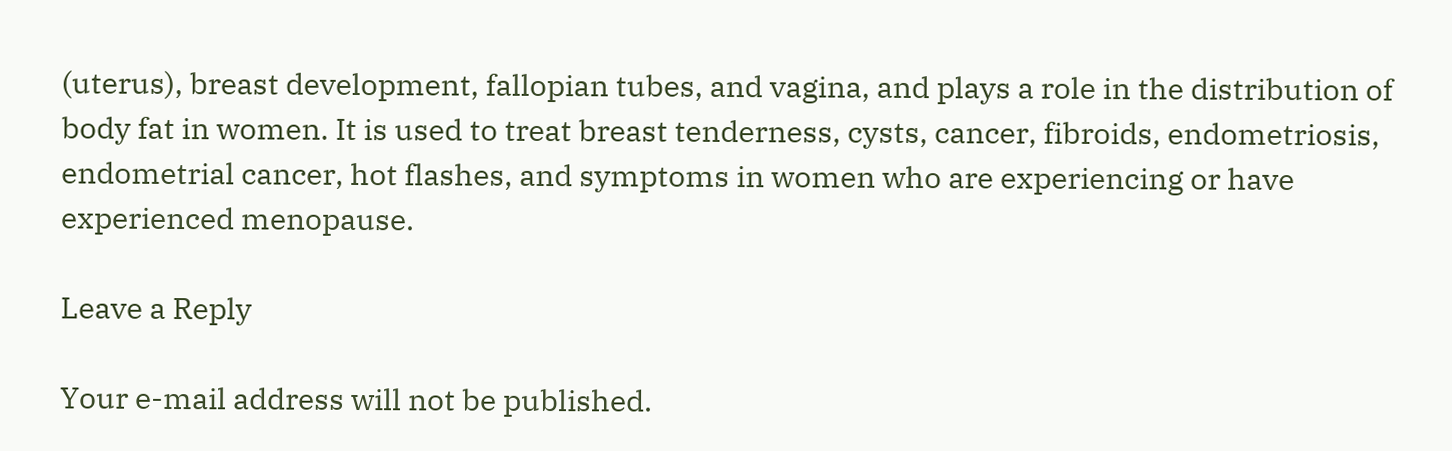(uterus), breast development, fallopian tubes, and vagina, and plays a role in the distribution of body fat in women. It is used to treat breast tenderness, cysts, cancer, fibroids, endometriosis, endometrial cancer, hot flashes, and symptoms in women who are experiencing or have experienced menopause.

Leave a Reply

Your e-mail address will not be published.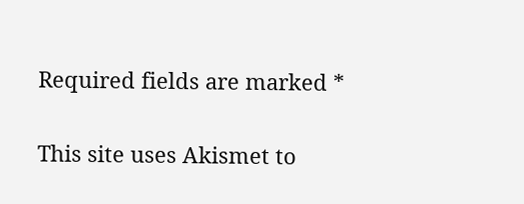Required fields are marked *

This site uses Akismet to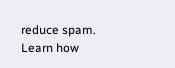reduce spam. Learn how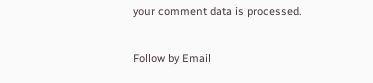your comment data is processed.

Follow by Email